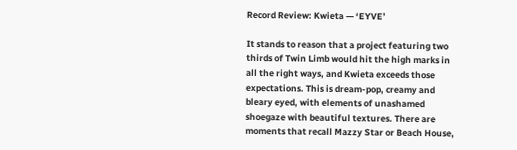Record Review: Kwieta — ‘EYVE’

It stands to reason that a project featuring two thirds of Twin Limb would hit the high marks in all the right ways, and Kwieta exceeds those expectations. This is dream-pop, creamy and bleary eyed, with elements of unashamed shoegaze with beautiful textures. There are moments that recall Mazzy Star or Beach House,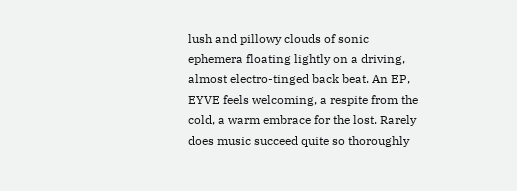lush and pillowy clouds of sonic ephemera floating lightly on a driving, almost electro-tinged back beat. An EP, EYVE feels welcoming, a respite from the cold, a warm embrace for the lost. Rarely does music succeed quite so thoroughly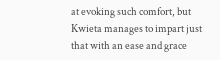at evoking such comfort, but Kwieta manages to impart just that with an ease and grace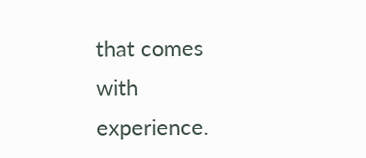that comes with experience.